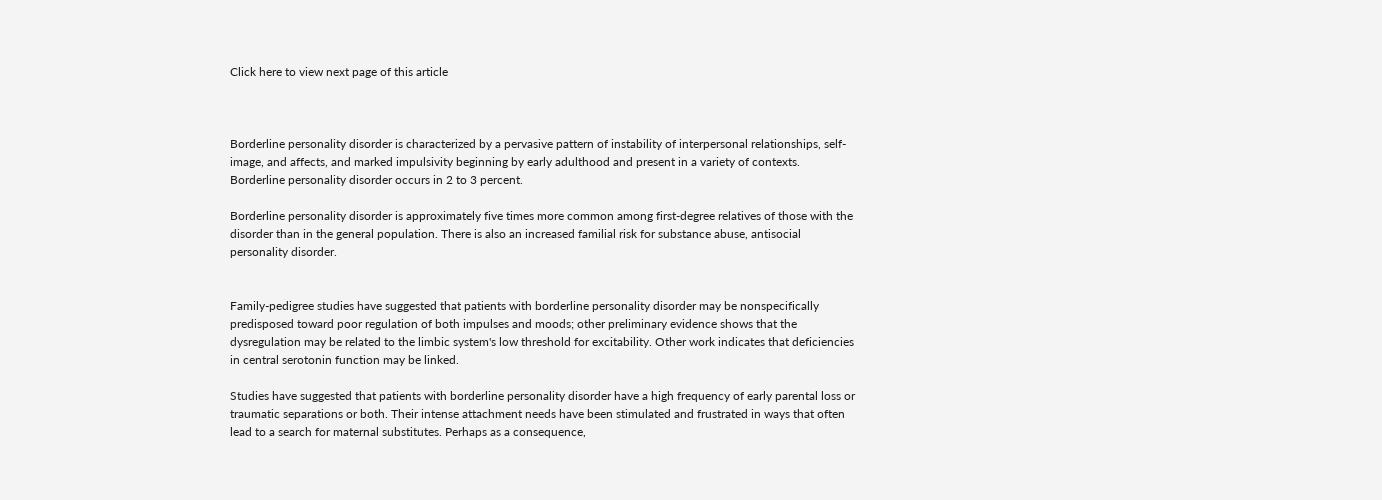Click here to view next page of this article



Borderline personality disorder is characterized by a pervasive pattern of instability of interpersonal relationships, self-image, and affects, and marked impulsivity beginning by early adulthood and present in a variety of contexts. Borderline personality disorder occurs in 2 to 3 percent.

Borderline personality disorder is approximately five times more common among first-degree relatives of those with the disorder than in the general population. There is also an increased familial risk for substance abuse, antisocial personality disorder.


Family-pedigree studies have suggested that patients with borderline personality disorder may be nonspecifically predisposed toward poor regulation of both impulses and moods; other preliminary evidence shows that the dysregulation may be related to the limbic system's low threshold for excitability. Other work indicates that deficiencies in central serotonin function may be linked.

Studies have suggested that patients with borderline personality disorder have a high frequency of early parental loss or traumatic separations or both. Their intense attachment needs have been stimulated and frustrated in ways that often lead to a search for maternal substitutes. Perhaps as a consequence,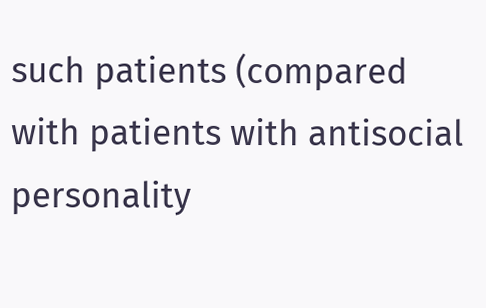such patients (compared with patients with antisocial personality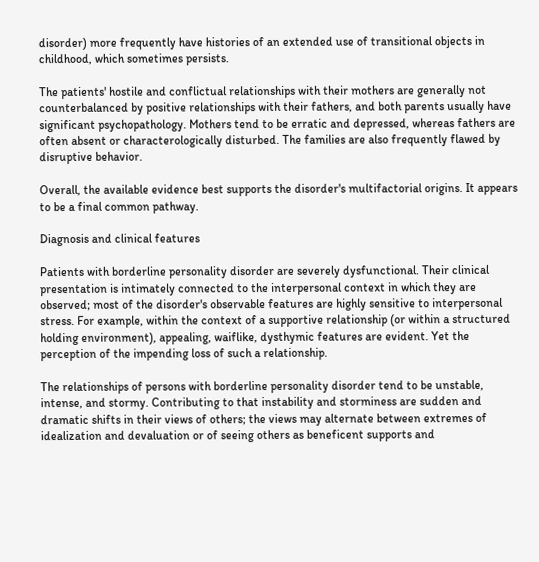disorder) more frequently have histories of an extended use of transitional objects in childhood, which sometimes persists.

The patients' hostile and conflictual relationships with their mothers are generally not counterbalanced by positive relationships with their fathers, and both parents usually have significant psychopathology. Mothers tend to be erratic and depressed, whereas fathers are often absent or characterologically disturbed. The families are also frequently flawed by disruptive behavior.

Overall, the available evidence best supports the disorder's multifactorial origins. It appears to be a final common pathway.

Diagnosis and clinical features

Patients with borderline personality disorder are severely dysfunctional. Their clinical presentation is intimately connected to the interpersonal context in which they are observed; most of the disorder's observable features are highly sensitive to interpersonal stress. For example, within the context of a supportive relationship (or within a structured holding environment), appealing, waiflike, dysthymic features are evident. Yet the perception of the impending loss of such a relationship.

The relationships of persons with borderline personality disorder tend to be unstable, intense, and stormy. Contributing to that instability and storminess are sudden and dramatic shifts in their views of others; the views may alternate between extremes of idealization and devaluation or of seeing others as beneficent supports and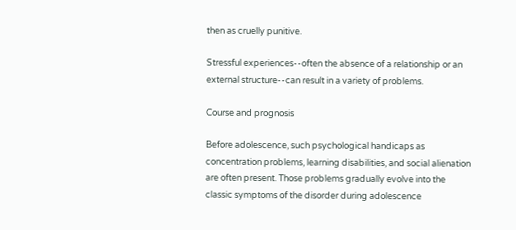then as cruelly punitive.

Stressful experiences--often the absence of a relationship or an external structure--can result in a variety of problems.

Course and prognosis

Before adolescence, such psychological handicaps as concentration problems, learning disabilities, and social alienation are often present. Those problems gradually evolve into the classic symptoms of the disorder during adolescence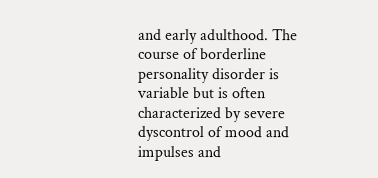and early adulthood. The course of borderline personality disorder is variable but is often characterized by severe dyscontrol of mood and impulses and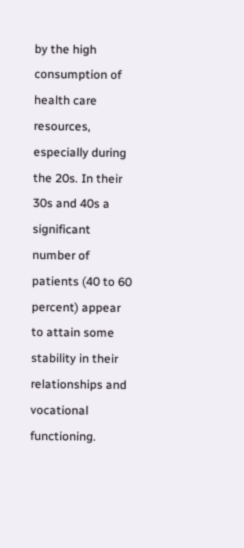by the high consumption of health care resources, especially during the 20s. In their 30s and 40s a significant number of patients (40 to 60 percent) appear to attain some stability in their relationships and vocational functioning.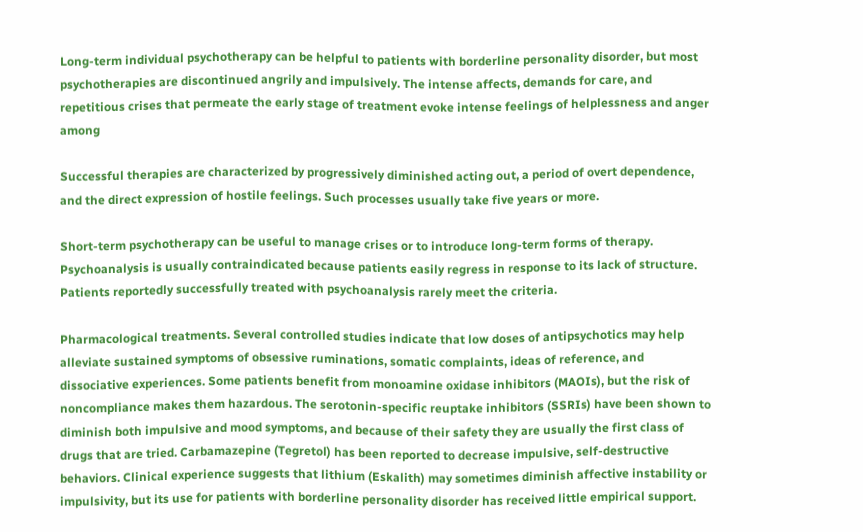Long-term individual psychotherapy can be helpful to patients with borderline personality disorder, but most psychotherapies are discontinued angrily and impulsively. The intense affects, demands for care, and repetitious crises that permeate the early stage of treatment evoke intense feelings of helplessness and anger among

Successful therapies are characterized by progressively diminished acting out, a period of overt dependence, and the direct expression of hostile feelings. Such processes usually take five years or more.

Short-term psychotherapy can be useful to manage crises or to introduce long-term forms of therapy. Psychoanalysis is usually contraindicated because patients easily regress in response to its lack of structure. Patients reportedly successfully treated with psychoanalysis rarely meet the criteria.

Pharmacological treatments. Several controlled studies indicate that low doses of antipsychotics may help alleviate sustained symptoms of obsessive ruminations, somatic complaints, ideas of reference, and dissociative experiences. Some patients benefit from monoamine oxidase inhibitors (MAOIs), but the risk of noncompliance makes them hazardous. The serotonin-specific reuptake inhibitors (SSRIs) have been shown to diminish both impulsive and mood symptoms, and because of their safety they are usually the first class of drugs that are tried. Carbamazepine (Tegretol) has been reported to decrease impulsive, self-destructive behaviors. Clinical experience suggests that lithium (Eskalith) may sometimes diminish affective instability or impulsivity, but its use for patients with borderline personality disorder has received little empirical support.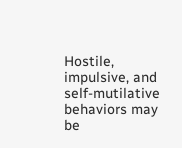Hostile, impulsive, and self-mutilative behaviors may be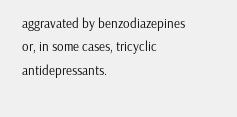aggravated by benzodiazepines or, in some cases, tricyclic antidepressants.